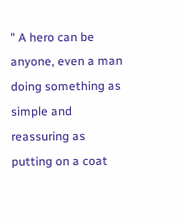" A hero can be anyone, even a man doing something as simple and reassuring as putting on a coat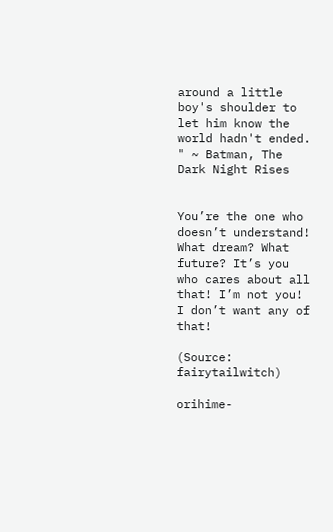around a little boy's shoulder to let him know the world hadn't ended. " ~ Batman, The Dark Night Rises


You’re the one who doesn’t understand! What dream? What future? It’s you who cares about all that! I’m not you! I don’t want any of that!

(Source: fairytailwitch)

orihime-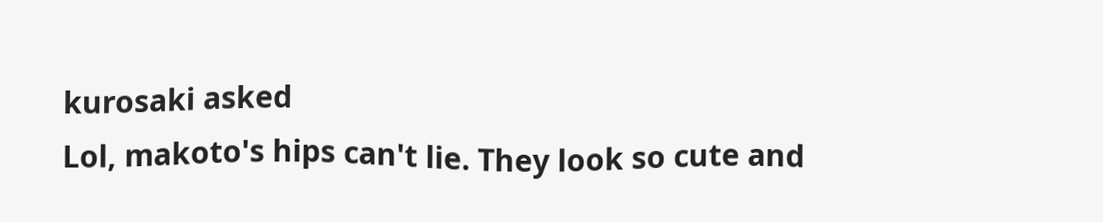kurosaki asked
Lol, makoto's hips can't lie. They look so cute and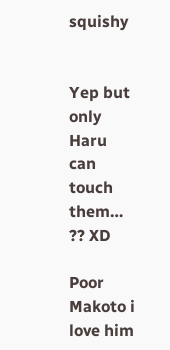squishy


Yep but only Haru can touch them… ?? XD

Poor Makoto i love him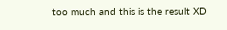too much and this is the result XD